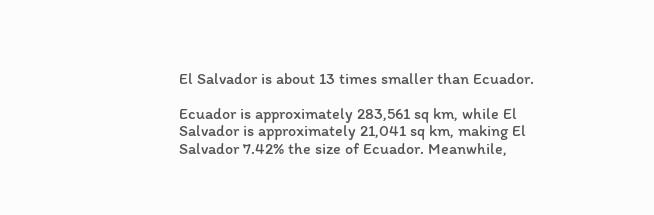El Salvador is about 13 times smaller than Ecuador.

Ecuador is approximately 283,561 sq km, while El Salvador is approximately 21,041 sq km, making El Salvador 7.42% the size of Ecuador. Meanwhile,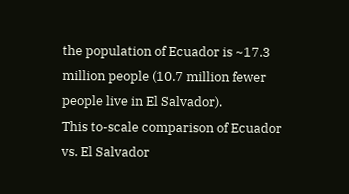the population of Ecuador is ~17.3 million people (10.7 million fewer people live in El Salvador).
This to-scale comparison of Ecuador vs. El Salvador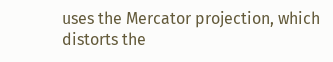uses the Mercator projection, which distorts the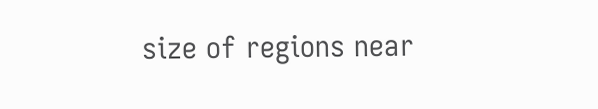size of regions near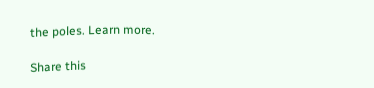the poles. Learn more.

Share this